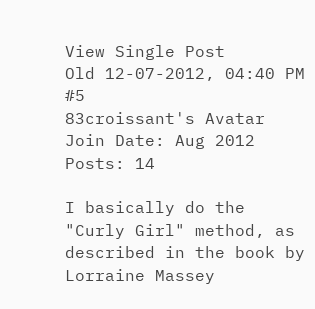View Single Post
Old 12-07-2012, 04:40 PM   #5
83croissant's Avatar
Join Date: Aug 2012
Posts: 14

I basically do the "Curly Girl" method, as described in the book by Lorraine Massey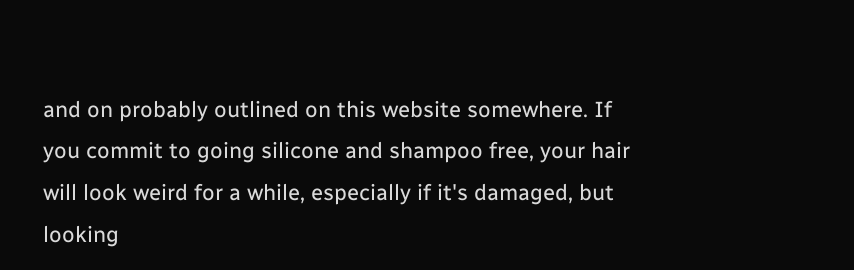and on probably outlined on this website somewhere. If you commit to going silicone and shampoo free, your hair will look weird for a while, especially if it's damaged, but looking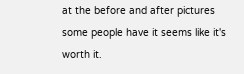at the before and after pictures some people have it seems like it's worth it.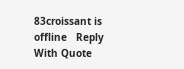83croissant is offline   Reply With Quote